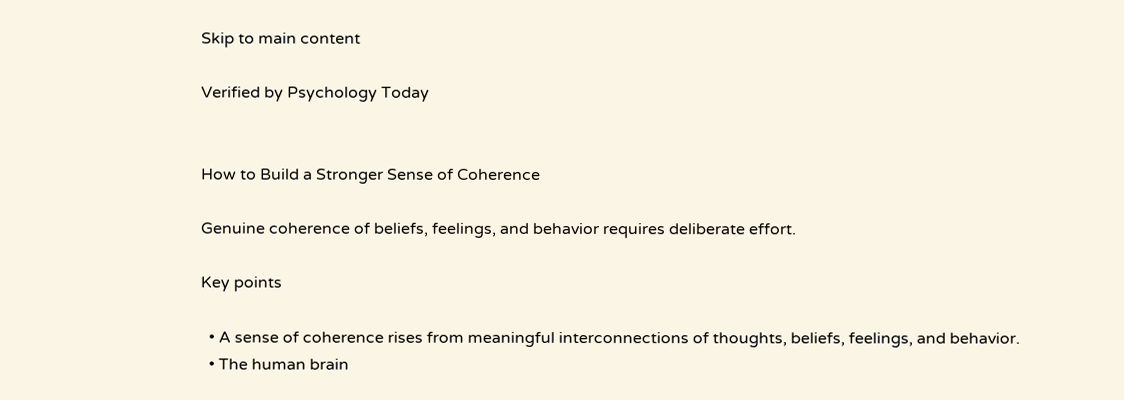Skip to main content

Verified by Psychology Today


How to Build a Stronger Sense of Coherence

Genuine coherence of beliefs, feelings, and behavior requires deliberate effort.

Key points

  • A sense of coherence rises from meaningful interconnections of thoughts, beliefs, feelings, and behavior.
  • The human brain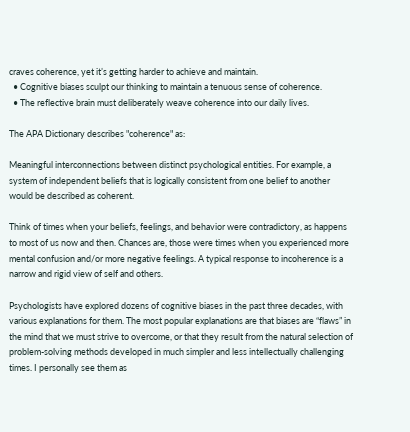craves coherence, yet it’s getting harder to achieve and maintain.
  • Cognitive biases sculpt our thinking to maintain a tenuous sense of coherence.
  • The reflective brain must deliberately weave coherence into our daily lives.

The APA Dictionary describes "coherence" as:

Meaningful interconnections between distinct psychological entities. For example, a system of independent beliefs that is logically consistent from one belief to another would be described as coherent.

Think of times when your beliefs, feelings, and behavior were contradictory, as happens to most of us now and then. Chances are, those were times when you experienced more mental confusion and/or more negative feelings. A typical response to incoherence is a narrow and rigid view of self and others.

Psychologists have explored dozens of cognitive biases in the past three decades, with various explanations for them. The most popular explanations are that biases are “flaws” in the mind that we must strive to overcome, or that they result from the natural selection of problem-solving methods developed in much simpler and less intellectually challenging times. I personally see them as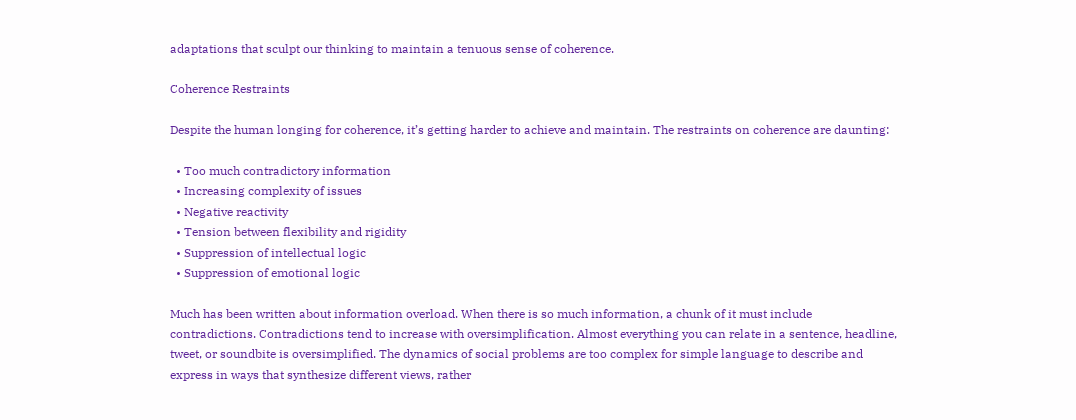adaptations that sculpt our thinking to maintain a tenuous sense of coherence.

Coherence Restraints

Despite the human longing for coherence, it’s getting harder to achieve and maintain. The restraints on coherence are daunting:

  • Too much contradictory information
  • Increasing complexity of issues
  • Negative reactivity
  • Tension between flexibility and rigidity
  • Suppression of intellectual logic
  • Suppression of emotional logic

Much has been written about information overload. When there is so much information, a chunk of it must include contradictions. Contradictions tend to increase with oversimplification. Almost everything you can relate in a sentence, headline, tweet, or soundbite is oversimplified. The dynamics of social problems are too complex for simple language to describe and express in ways that synthesize different views, rather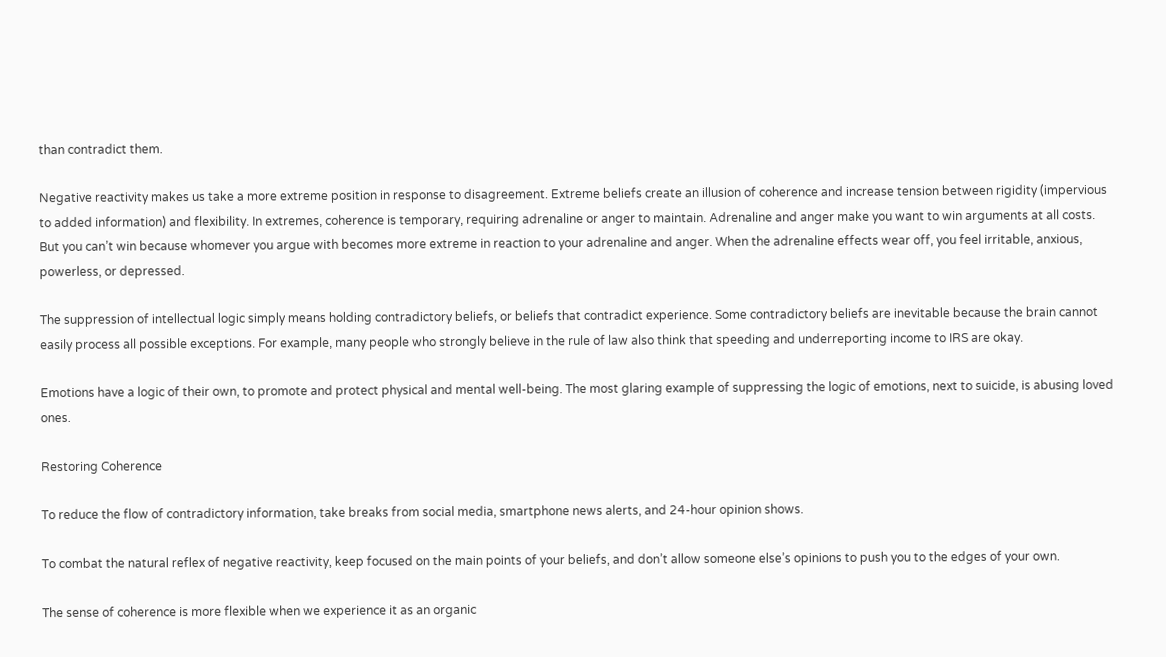than contradict them.

Negative reactivity makes us take a more extreme position in response to disagreement. Extreme beliefs create an illusion of coherence and increase tension between rigidity (impervious to added information) and flexibility. In extremes, coherence is temporary, requiring adrenaline or anger to maintain. Adrenaline and anger make you want to win arguments at all costs. But you can’t win because whomever you argue with becomes more extreme in reaction to your adrenaline and anger. When the adrenaline effects wear off, you feel irritable, anxious, powerless, or depressed.

The suppression of intellectual logic simply means holding contradictory beliefs, or beliefs that contradict experience. Some contradictory beliefs are inevitable because the brain cannot easily process all possible exceptions. For example, many people who strongly believe in the rule of law also think that speeding and underreporting income to IRS are okay.

Emotions have a logic of their own, to promote and protect physical and mental well-being. The most glaring example of suppressing the logic of emotions, next to suicide, is abusing loved ones.

Restoring Coherence

To reduce the flow of contradictory information, take breaks from social media, smartphone news alerts, and 24-hour opinion shows.

To combat the natural reflex of negative reactivity, keep focused on the main points of your beliefs, and don’t allow someone else’s opinions to push you to the edges of your own.

The sense of coherence is more flexible when we experience it as an organic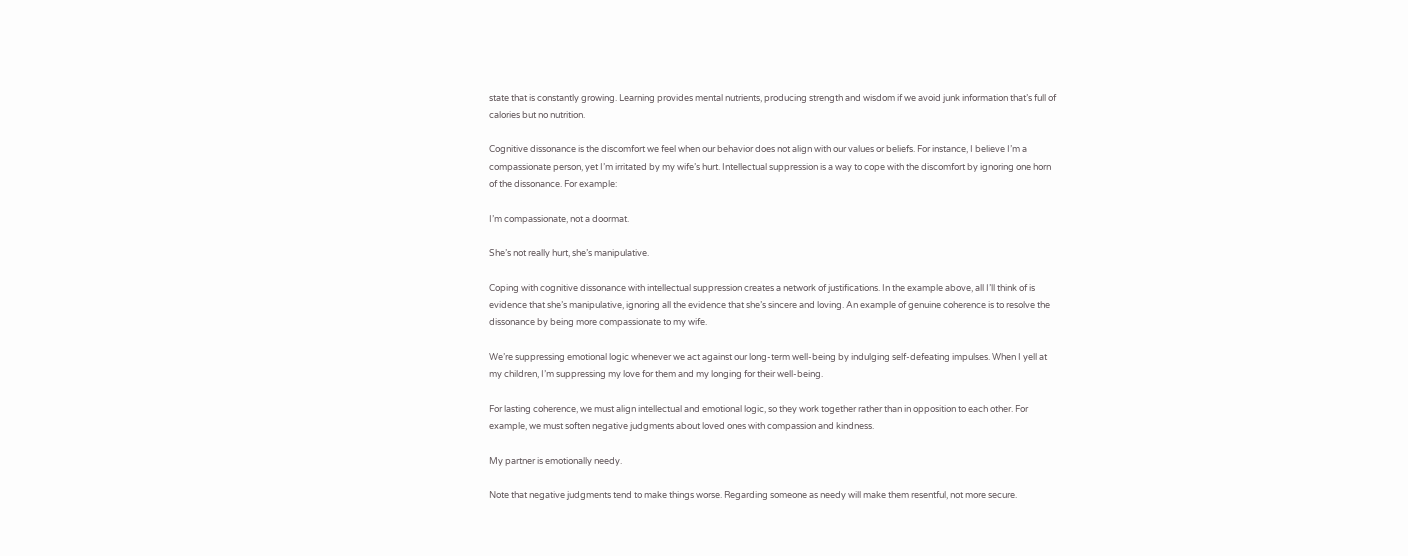state that is constantly growing. Learning provides mental nutrients, producing strength and wisdom if we avoid junk information that’s full of calories but no nutrition.

Cognitive dissonance is the discomfort we feel when our behavior does not align with our values or beliefs. For instance, I believe I’m a compassionate person, yet I’m irritated by my wife’s hurt. Intellectual suppression is a way to cope with the discomfort by ignoring one horn of the dissonance. For example:

I’m compassionate, not a doormat.

She’s not really hurt, she’s manipulative.

Coping with cognitive dissonance with intellectual suppression creates a network of justifications. In the example above, all I’ll think of is evidence that she’s manipulative, ignoring all the evidence that she’s sincere and loving. An example of genuine coherence is to resolve the dissonance by being more compassionate to my wife.

We’re suppressing emotional logic whenever we act against our long-term well-being by indulging self-defeating impulses. When I yell at my children, I’m suppressing my love for them and my longing for their well-being.

For lasting coherence, we must align intellectual and emotional logic, so they work together rather than in opposition to each other. For example, we must soften negative judgments about loved ones with compassion and kindness.

My partner is emotionally needy.

Note that negative judgments tend to make things worse. Regarding someone as needy will make them resentful, not more secure.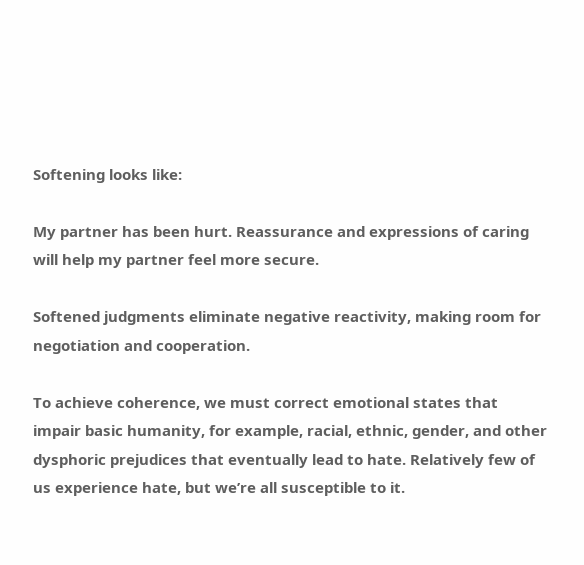Softening looks like:

My partner has been hurt. Reassurance and expressions of caring will help my partner feel more secure.

Softened judgments eliminate negative reactivity, making room for negotiation and cooperation.

To achieve coherence, we must correct emotional states that impair basic humanity, for example, racial, ethnic, gender, and other dysphoric prejudices that eventually lead to hate. Relatively few of us experience hate, but we’re all susceptible to it.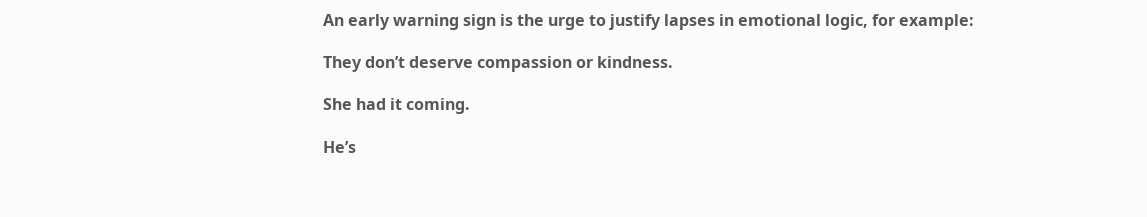An early warning sign is the urge to justify lapses in emotional logic, for example:

They don’t deserve compassion or kindness.

She had it coming.

He’s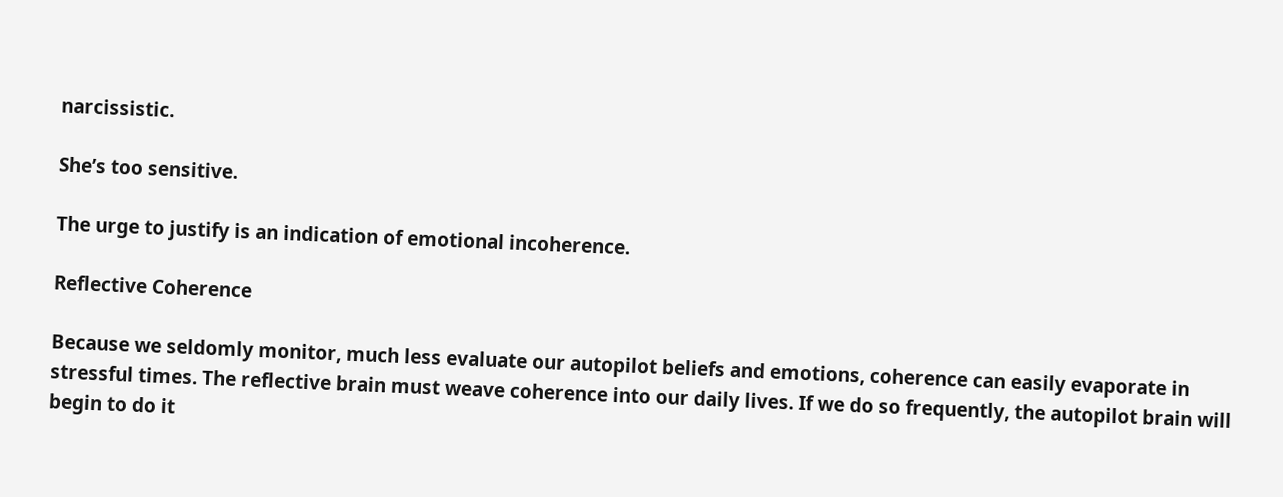narcissistic.

She’s too sensitive.

The urge to justify is an indication of emotional incoherence.

Reflective Coherence

Because we seldomly monitor, much less evaluate our autopilot beliefs and emotions, coherence can easily evaporate in stressful times. The reflective brain must weave coherence into our daily lives. If we do so frequently, the autopilot brain will begin to do it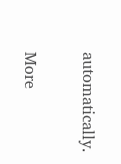automatically.

More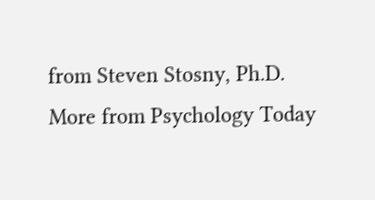from Steven Stosny, Ph.D.
More from Psychology Today